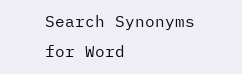Search Synonyms for Word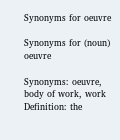Synonyms for oeuvre

Synonyms for (noun) oeuvre

Synonyms: oeuvre, body of work, work Definition: the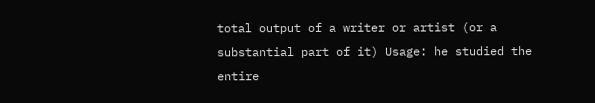total output of a writer or artist (or a substantial part of it) Usage: he studied the entire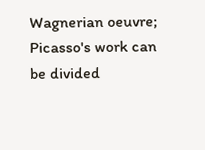Wagnerian oeuvre; Picasso's work can be divided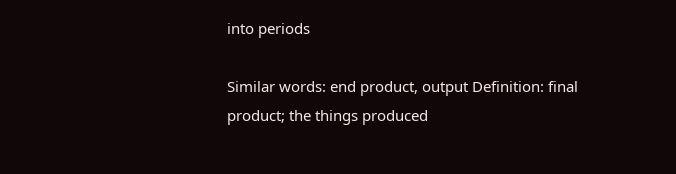into periods

Similar words: end product, output Definition: final product; the things produced